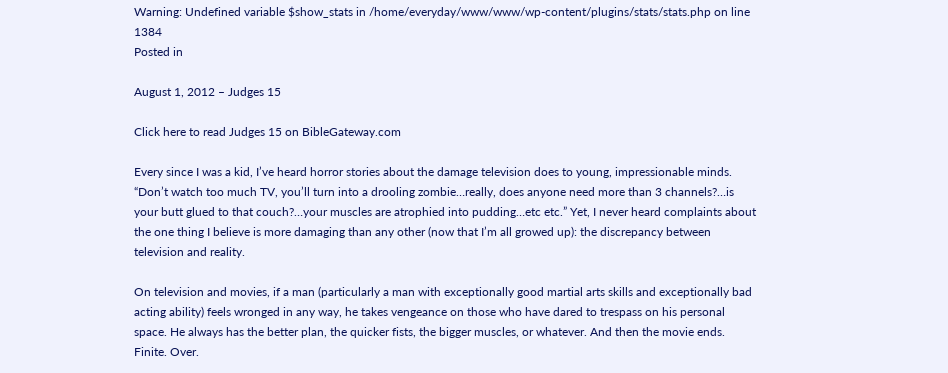Warning: Undefined variable $show_stats in /home/everyday/www/www/wp-content/plugins/stats/stats.php on line 1384
Posted in

August 1, 2012 – Judges 15

Click here to read Judges 15 on BibleGateway.com

Every since I was a kid, I’ve heard horror stories about the damage television does to young, impressionable minds. “Don’t watch too much TV, you’ll turn into a drooling zombie…really, does anyone need more than 3 channels?…is your butt glued to that couch?…your muscles are atrophied into pudding…etc etc.” Yet, I never heard complaints about the one thing I believe is more damaging than any other (now that I’m all growed up): the discrepancy between television and reality.

On television and movies, if a man (particularly a man with exceptionally good martial arts skills and exceptionally bad acting ability) feels wronged in any way, he takes vengeance on those who have dared to trespass on his personal space. He always has the better plan, the quicker fists, the bigger muscles, or whatever. And then the movie ends. Finite. Over.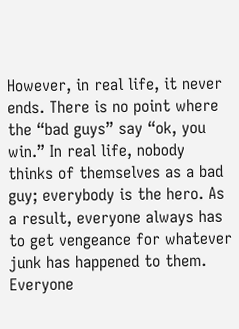However, in real life, it never ends. There is no point where the “bad guys” say “ok, you win.” In real life, nobody thinks of themselves as a bad guy; everybody is the hero. As a result, everyone always has to get vengeance for whatever junk has happened to them. Everyone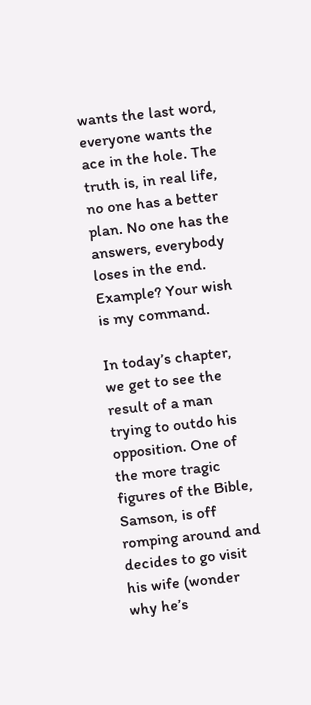wants the last word, everyone wants the ace in the hole. The truth is, in real life, no one has a better plan. No one has the answers, everybody loses in the end. Example? Your wish is my command.

In today’s chapter, we get to see the result of a man trying to outdo his opposition. One of the more tragic figures of the Bible, Samson, is off romping around and decides to go visit his wife (wonder why he’s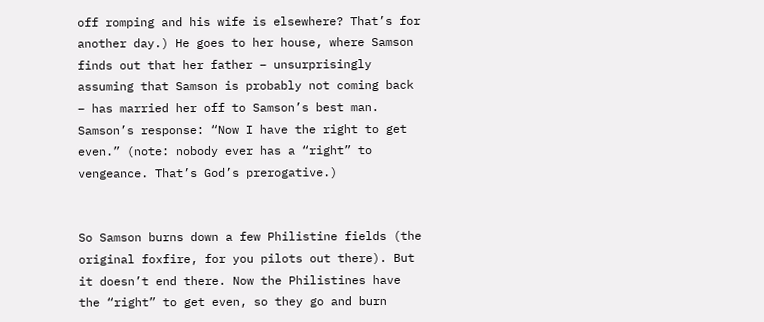off romping and his wife is elsewhere? That’s for another day.) He goes to her house, where Samson finds out that her father – unsurprisingly assuming that Samson is probably not coming back – has married her off to Samson’s best man. Samson’s response: “Now I have the right to get even.” (note: nobody ever has a “right” to vengeance. That’s God’s prerogative.)


So Samson burns down a few Philistine fields (the original foxfire, for you pilots out there). But it doesn’t end there. Now the Philistines have the “right” to get even, so they go and burn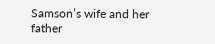Samson’s wife and her father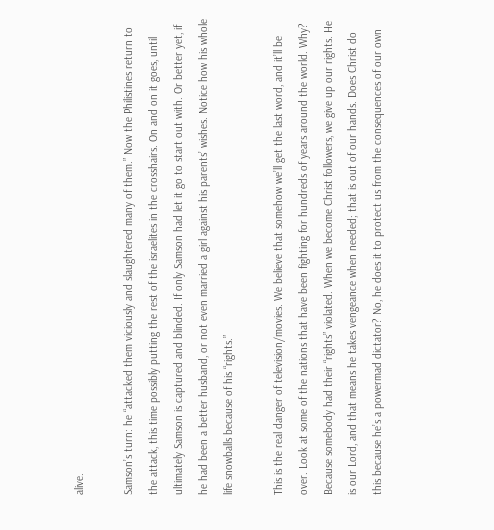alive.

Samson’s turn: he “attacked them viciously and slaughtered many of them.” Now the Philistines return to the attack, this time possibly putting the rest of the israelites in the crosshairs. On and on it goes, until ultimately Samson is captured and blinded. If only Samson had let it go to start out with. Or better yet, if he had been a better husband, or not even married a girl against his parents’ wishes. Notice how his whole life snowballs because of his “rights.”

This is the real danger of television/movies. We believe that somehow we’ll get the last word, and it’ll be over. Look at some of the nations that have been fighting for hundreds of years around the world. Why? Because somebody had their “rights” violated. When we become Christ followers, we give up our rights. He is our Lord, and that means he takes vengeance when needed; that is out of our hands. Does Christ do this because he’s a powermad dictator? No, he does it to protect us from the consequences of our own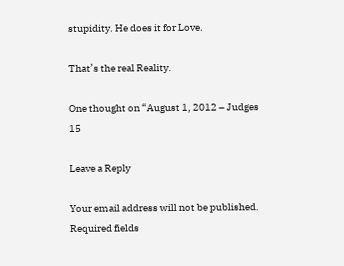stupidity. He does it for Love.

That’s the real Reality.

One thought on “August 1, 2012 – Judges 15

Leave a Reply

Your email address will not be published. Required fields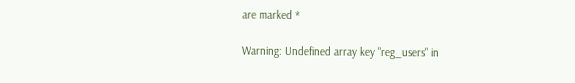are marked *

Warning: Undefined array key "reg_users" in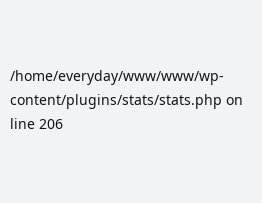/home/everyday/www/www/wp-content/plugins/stats/stats.php on line 206